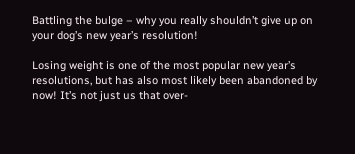Battling the bulge – why you really shouldn’t give up on your dog’s new year’s resolution!

Losing weight is one of the most popular new year’s resolutions, but has also most likely been abandoned by now! It’s not just us that over-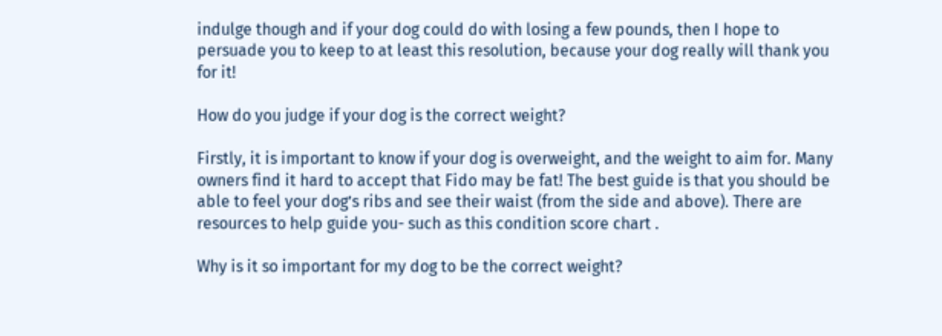indulge though and if your dog could do with losing a few pounds, then I hope to persuade you to keep to at least this resolution, because your dog really will thank you for it!

How do you judge if your dog is the correct weight?

Firstly, it is important to know if your dog is overweight, and the weight to aim for. Many owners find it hard to accept that Fido may be fat! The best guide is that you should be able to feel your dog’s ribs and see their waist (from the side and above). There are resources to help guide you- such as this condition score chart .

Why is it so important for my dog to be the correct weight?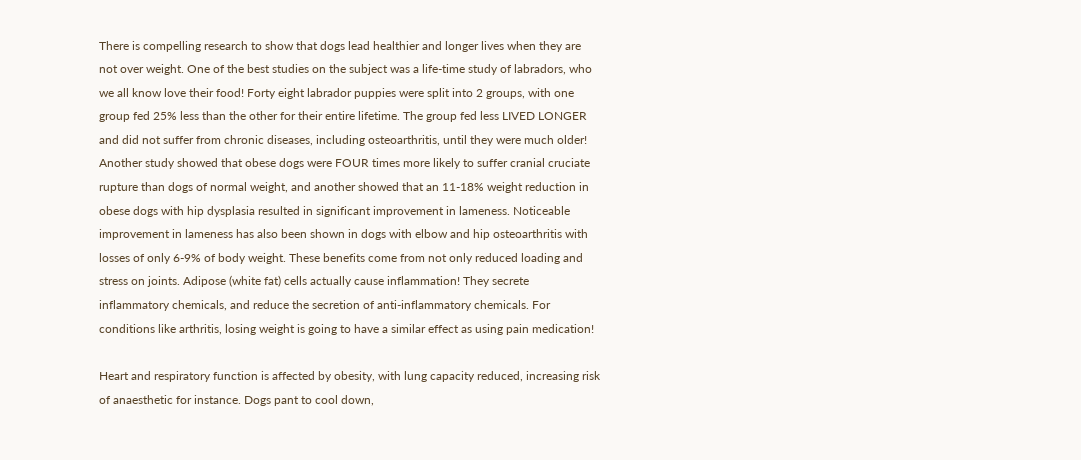There is compelling research to show that dogs lead healthier and longer lives when they are not over weight. One of the best studies on the subject was a life-time study of labradors, who we all know love their food! Forty eight labrador puppies were split into 2 groups, with one group fed 25% less than the other for their entire lifetime. The group fed less LIVED LONGER and did not suffer from chronic diseases, including osteoarthritis, until they were much older! Another study showed that obese dogs were FOUR times more likely to suffer cranial cruciate rupture than dogs of normal weight, and another showed that an 11-18% weight reduction in obese dogs with hip dysplasia resulted in significant improvement in lameness. Noticeable improvement in lameness has also been shown in dogs with elbow and hip osteoarthritis with losses of only 6-9% of body weight. These benefits come from not only reduced loading and stress on joints. Adipose (white fat) cells actually cause inflammation! They secrete inflammatory chemicals, and reduce the secretion of anti-inflammatory chemicals. For conditions like arthritis, losing weight is going to have a similar effect as using pain medication!

Heart and respiratory function is affected by obesity, with lung capacity reduced, increasing risk of anaesthetic for instance. Dogs pant to cool down,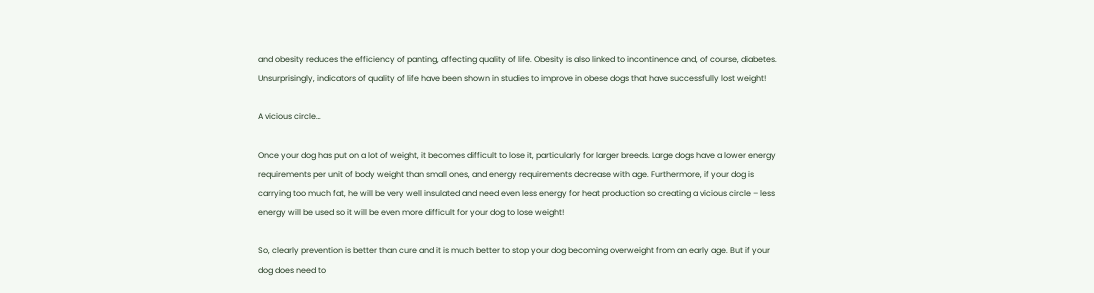and obesity reduces the efficiency of panting, affecting quality of life. Obesity is also linked to incontinence and, of course, diabetes. Unsurprisingly, indicators of quality of life have been shown in studies to improve in obese dogs that have successfully lost weight!

A vicious circle…

Once your dog has put on a lot of weight, it becomes difficult to lose it, particularly for larger breeds. Large dogs have a lower energy requirements per unit of body weight than small ones, and energy requirements decrease with age. Furthermore, if your dog is carrying too much fat, he will be very well insulated and need even less energy for heat production so creating a vicious circle – less energy will be used so it will be even more difficult for your dog to lose weight!

So, clearly prevention is better than cure and it is much better to stop your dog becoming overweight from an early age. But if your dog does need to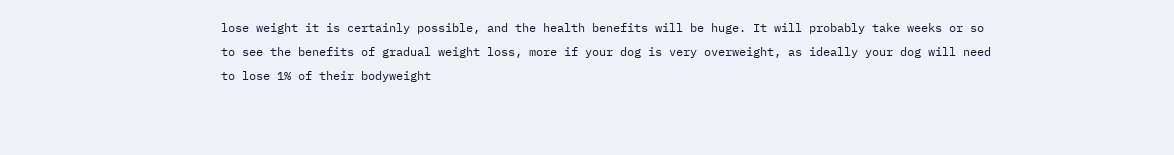lose weight it is certainly possible, and the health benefits will be huge. It will probably take weeks or so to see the benefits of gradual weight loss, more if your dog is very overweight, as ideally your dog will need to lose 1% of their bodyweight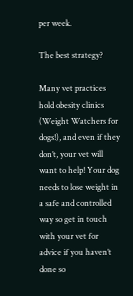per week.

The best strategy?

Many vet practices hold obesity clinics (Weight Watchers for dogs!), and even if they don’t, your vet will want to help! Your dog needs to lose weight in a safe and controlled way so get in touch with your vet for advice if you haven’t done so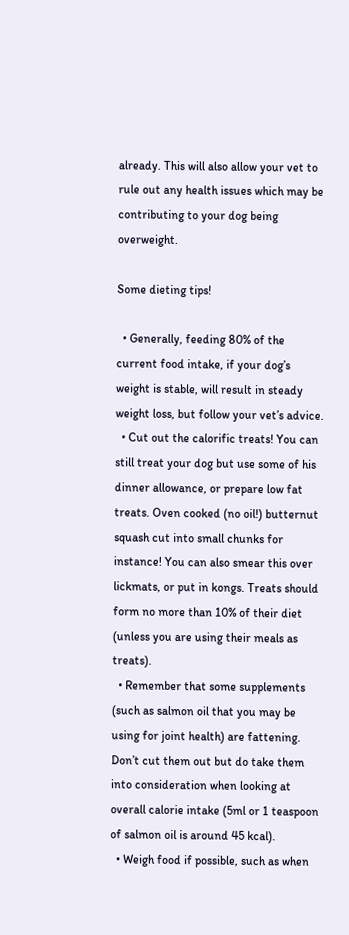already. This will also allow your vet to rule out any health issues which may be contributing to your dog being overweight.

Some dieting tips!

  • Generally, feeding 80% of the current food intake, if your dog’s weight is stable, will result in steady weight loss, but follow your vet’s advice.
  • Cut out the calorific treats! You can still treat your dog but use some of his dinner allowance, or prepare low fat treats. Oven cooked (no oil!) butternut squash cut into small chunks for instance! You can also smear this over lickmats, or put in kongs. Treats should form no more than 10% of their diet (unless you are using their meals as treats).
  • Remember that some supplements (such as salmon oil that you may be using for joint health) are fattening. Don’t cut them out but do take them into consideration when looking at overall calorie intake (5ml or 1 teaspoon of salmon oil is around 45 kcal).
  • Weigh food if possible, such as when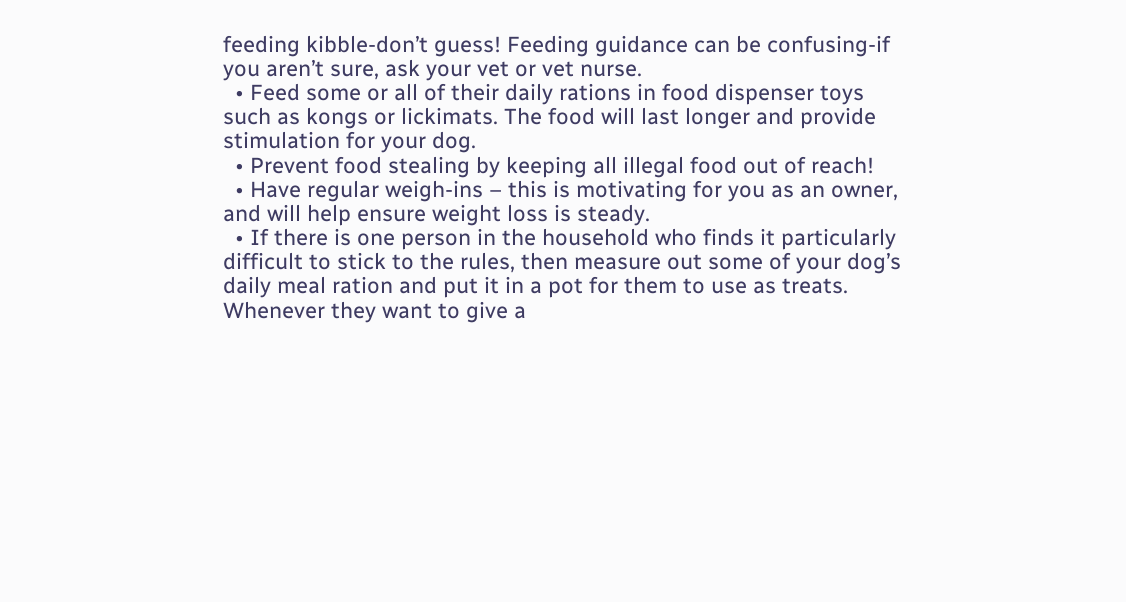feeding kibble-don’t guess! Feeding guidance can be confusing-if you aren’t sure, ask your vet or vet nurse.
  • Feed some or all of their daily rations in food dispenser toys such as kongs or lickimats. The food will last longer and provide stimulation for your dog.
  • Prevent food stealing by keeping all illegal food out of reach!
  • Have regular weigh-ins – this is motivating for you as an owner, and will help ensure weight loss is steady.
  • If there is one person in the household who finds it particularly difficult to stick to the rules, then measure out some of your dog’s daily meal ration and put it in a pot for them to use as treats. Whenever they want to give a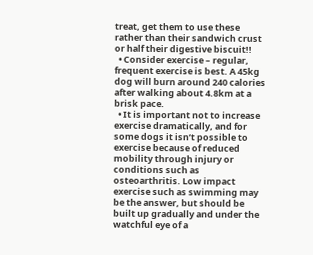treat, get them to use these rather than their sandwich crust or half their digestive biscuit!!
  • Consider exercise – regular, frequent exercise is best. A 45kg dog will burn around 240 calories after walking about 4.8km at a brisk pace.
  • It is important not to increase exercise dramatically, and for some dogs it isn’t possible to exercise because of reduced mobility through injury or conditions such as osteoarthritis. Low impact exercise such as swimming may be the answer, but should be built up gradually and under the watchful eye of a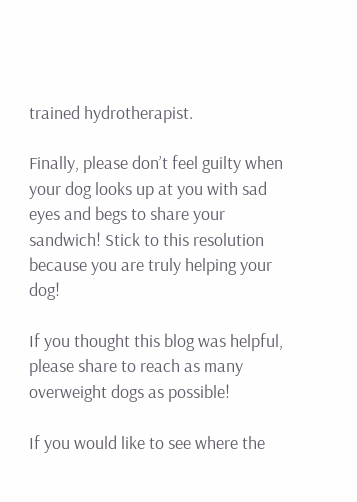trained hydrotherapist.

Finally, please don’t feel guilty when your dog looks up at you with sad eyes and begs to share your sandwich! Stick to this resolution because you are truly helping your dog!

If you thought this blog was helpful, please share to reach as many overweight dogs as possible!

If you would like to see where the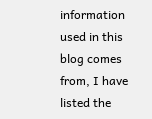information used in this blog comes from, I have listed the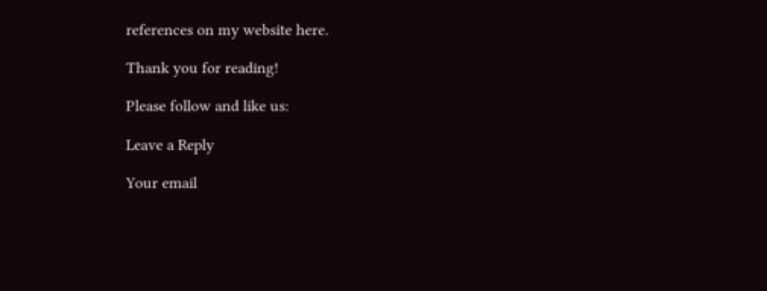references on my website here.

Thank you for reading!

Please follow and like us:

Leave a Reply

Your email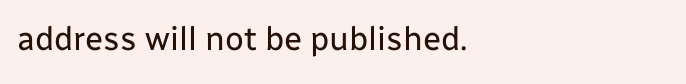address will not be published.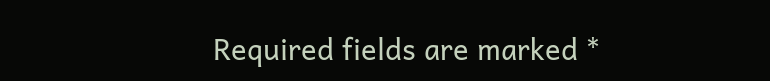Required fields are marked *